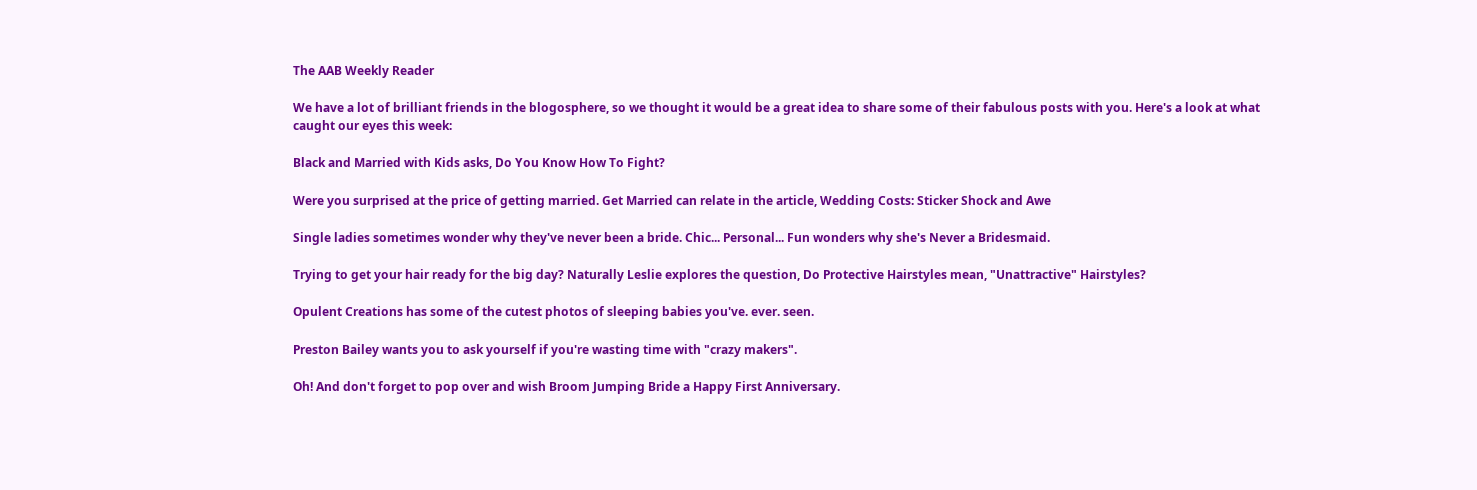The AAB Weekly Reader

We have a lot of brilliant friends in the blogosphere, so we thought it would be a great idea to share some of their fabulous posts with you. Here's a look at what caught our eyes this week:

Black and Married with Kids asks, Do You Know How To Fight?

Were you surprised at the price of getting married. Get Married can relate in the article, Wedding Costs: Sticker Shock and Awe

Single ladies sometimes wonder why they've never been a bride. Chic... Personal... Fun wonders why she's Never a Bridesmaid.

Trying to get your hair ready for the big day? Naturally Leslie explores the question, Do Protective Hairstyles mean, "Unattractive" Hairstyles?

Opulent Creations has some of the cutest photos of sleeping babies you've. ever. seen.

Preston Bailey wants you to ask yourself if you're wasting time with "crazy makers".

Oh! And don't forget to pop over and wish Broom Jumping Bride a Happy First Anniversary.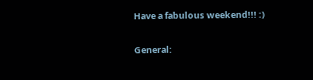Have a fabulous weekend!!! :)

General: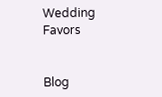Wedding Favors


Blog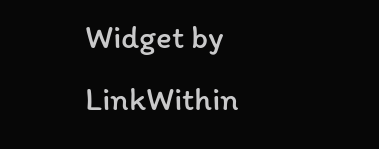Widget by LinkWithin